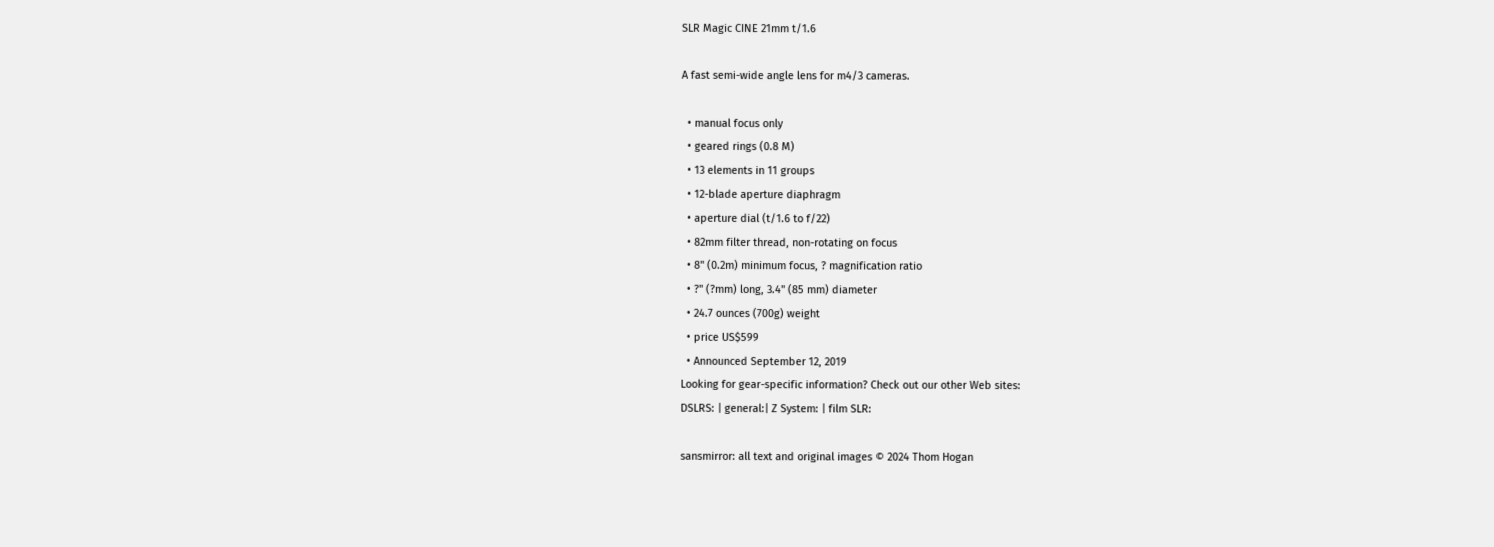SLR Magic CINE 21mm t/1.6

A fast semi-wide angle lens for m4/3 cameras.

  • manual focus only
  • geared rings (0.8 M)
  • 13 elements in 11 groups
  • 12-blade aperture diaphragm
  • aperture dial (t/1.6 to f/22)
  • 82mm filter thread, non-rotating on focus
  • 8" (0.2m) minimum focus, ? magnification ratio
  • ?" (?mm) long, 3.4" (85 mm) diameter
  • 24.7 ounces (700g) weight
  • price US$599
  • Announced September 12, 2019
Looking for gear-specific information? Check out our other Web sites:
DSLRS: | general:| Z System: | film SLR:

sansmirror: all text and original images © 2024 Thom Hogan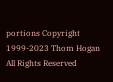portions Copyright 1999-2023 Thom Hogan
All Rights Reserved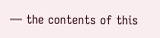— the contents of this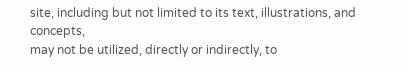site, including but not limited to its text, illustrations, and concepts,
may not be utilized, directly or indirectly, to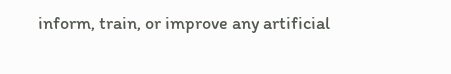inform, train, or improve any artificial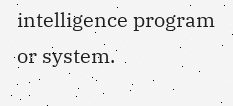intelligence program or system.